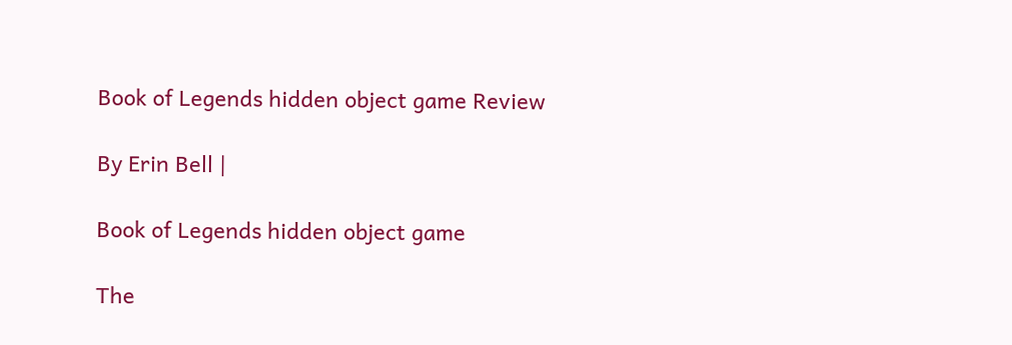Book of Legends hidden object game Review

By Erin Bell |

Book of Legends hidden object game

The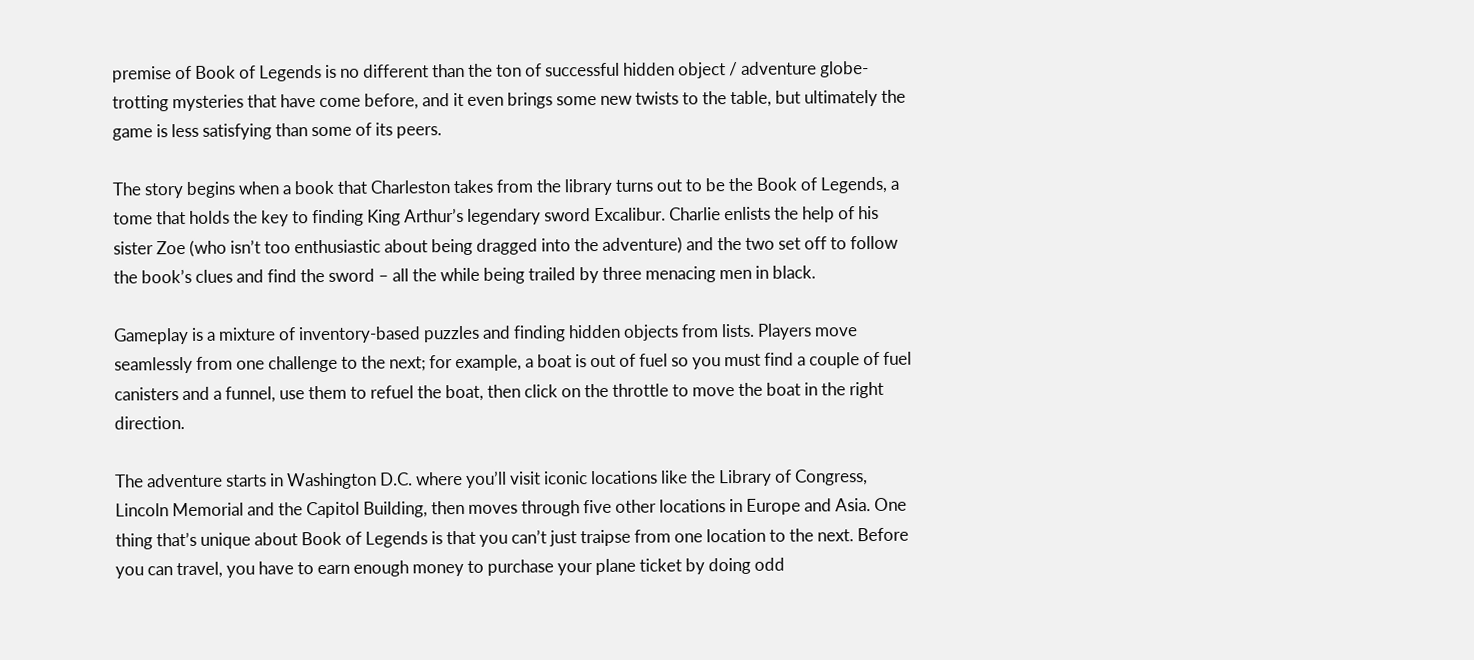premise of Book of Legends is no different than the ton of successful hidden object / adventure globe-trotting mysteries that have come before, and it even brings some new twists to the table, but ultimately the game is less satisfying than some of its peers.

The story begins when a book that Charleston takes from the library turns out to be the Book of Legends, a tome that holds the key to finding King Arthur’s legendary sword Excalibur. Charlie enlists the help of his sister Zoe (who isn’t too enthusiastic about being dragged into the adventure) and the two set off to follow the book’s clues and find the sword – all the while being trailed by three menacing men in black.

Gameplay is a mixture of inventory-based puzzles and finding hidden objects from lists. Players move seamlessly from one challenge to the next; for example, a boat is out of fuel so you must find a couple of fuel canisters and a funnel, use them to refuel the boat, then click on the throttle to move the boat in the right direction.

The adventure starts in Washington D.C. where you’ll visit iconic locations like the Library of Congress, Lincoln Memorial and the Capitol Building, then moves through five other locations in Europe and Asia. One thing that’s unique about Book of Legends is that you can’t just traipse from one location to the next. Before you can travel, you have to earn enough money to purchase your plane ticket by doing odd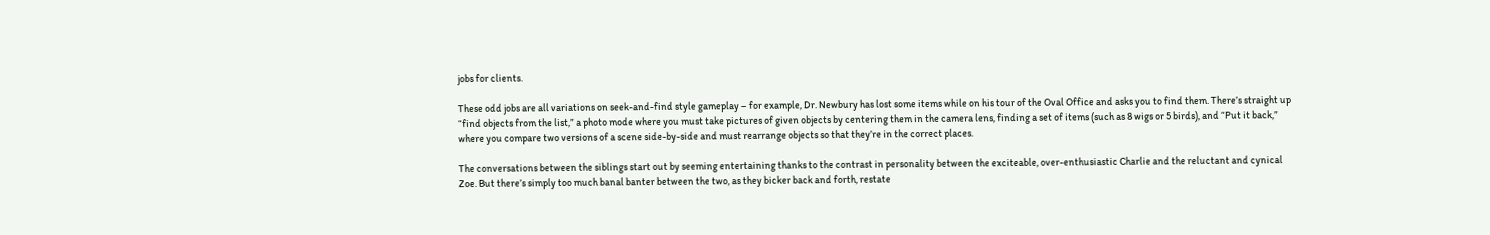jobs for clients.

These odd jobs are all variations on seek-and-find style gameplay – for example, Dr. Newbury has lost some items while on his tour of the Oval Office and asks you to find them. There’s straight up “find objects from the list,” a photo mode where you must take pictures of given objects by centering them in the camera lens, finding a set of items (such as 8 wigs or 5 birds), and “Put it back,” where you compare two versions of a scene side-by-side and must rearrange objects so that they’re in the correct places.

The conversations between the siblings start out by seeming entertaining thanks to the contrast in personality between the exciteable, over-enthusiastic Charlie and the reluctant and cynical Zoe. But there’s simply too much banal banter between the two, as they bicker back and forth, restate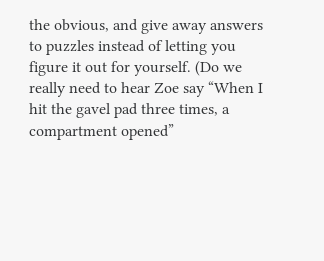the obvious, and give away answers to puzzles instead of letting you figure it out for yourself. (Do we really need to hear Zoe say “When I hit the gavel pad three times, a compartment opened”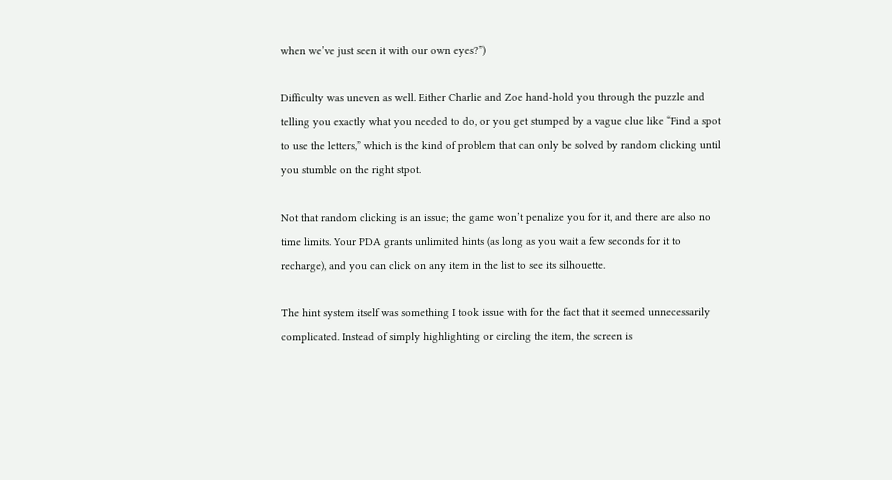when we’ve just seen it with our own eyes?”)

Difficulty was uneven as well. Either Charlie and Zoe hand-hold you through the puzzle and telling you exactly what you needed to do, or you get stumped by a vague clue like “Find a spot to use the letters,” which is the kind of problem that can only be solved by random clicking until you stumble on the right stpot.

Not that random clicking is an issue; the game won’t penalize you for it, and there are also no time limits. Your PDA grants unlimited hints (as long as you wait a few seconds for it to recharge), and you can click on any item in the list to see its silhouette.

The hint system itself was something I took issue with for the fact that it seemed unnecessarily complicated. Instead of simply highlighting or circling the item, the screen is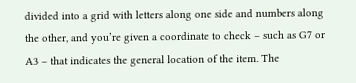divided into a grid with letters along one side and numbers along the other, and you’re given a coordinate to check – such as G7 or A3 – that indicates the general location of the item. The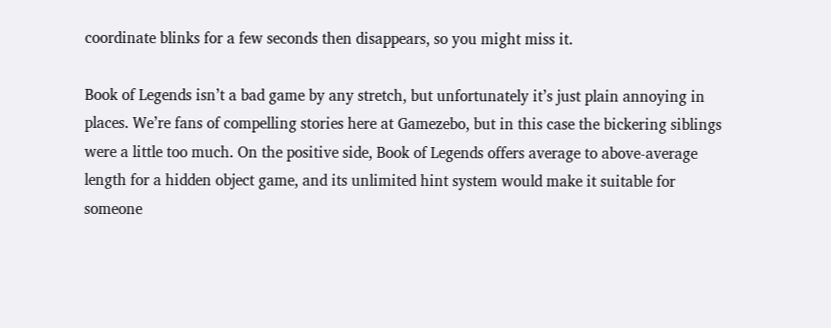coordinate blinks for a few seconds then disappears, so you might miss it.

Book of Legends isn’t a bad game by any stretch, but unfortunately it’s just plain annoying in places. We’re fans of compelling stories here at Gamezebo, but in this case the bickering siblings were a little too much. On the positive side, Book of Legends offers average to above-average length for a hidden object game, and its unlimited hint system would make it suitable for someone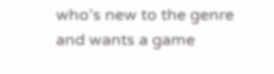who’s new to the genre and wants a game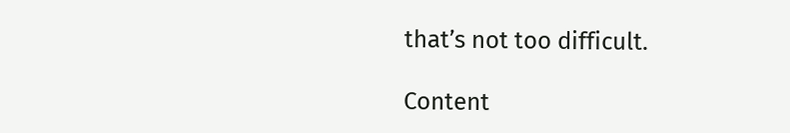that’s not too difficult.

Content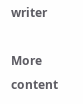writer

More content